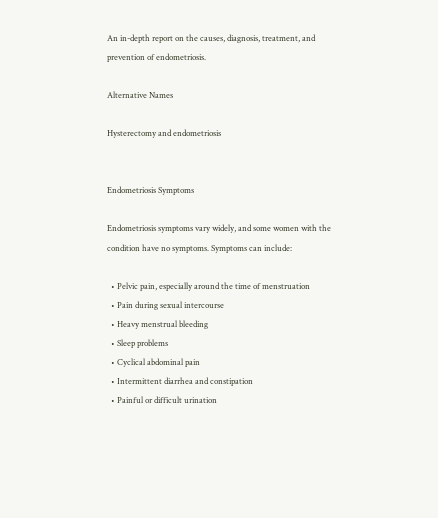An in-depth report on the causes, diagnosis, treatment, and prevention of endometriosis.

Alternative Names

Hysterectomy and endometriosis


Endometriosis Symptoms

Endometriosis symptoms vary widely, and some women with the condition have no symptoms. Symptoms can include:

  • Pelvic pain, especially around the time of menstruation
  • Pain during sexual intercourse
  • Heavy menstrual bleeding
  • Sleep problems
  • Cyclical abdominal pain
  • Intermittent diarrhea and constipation
  • Painful or difficult urination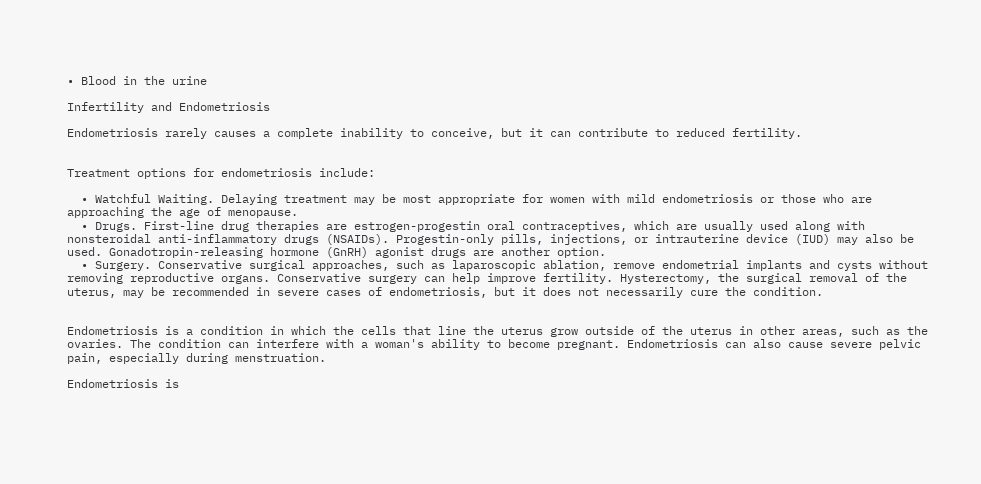• Blood in the urine

Infertility and Endometriosis

Endometriosis rarely causes a complete inability to conceive, but it can contribute to reduced fertility.


Treatment options for endometriosis include:

  • Watchful Waiting. Delaying treatment may be most appropriate for women with mild endometriosis or those who are approaching the age of menopause.
  • Drugs. First-line drug therapies are estrogen-progestin oral contraceptives, which are usually used along with nonsteroidal anti-inflammatory drugs (NSAIDs). Progestin-only pills, injections, or intrauterine device (IUD) may also be used. Gonadotropin-releasing hormone (GnRH) agonist drugs are another option.
  • Surgery. Conservative surgical approaches, such as laparoscopic ablation, remove endometrial implants and cysts without removing reproductive organs. Conservative surgery can help improve fertility. Hysterectomy, the surgical removal of the uterus, may be recommended in severe cases of endometriosis, but it does not necessarily cure the condition.


Endometriosis is a condition in which the cells that line the uterus grow outside of the uterus in other areas, such as the ovaries. The condition can interfere with a woman's ability to become pregnant. Endometriosis can also cause severe pelvic pain, especially during menstruation.

Endometriosis is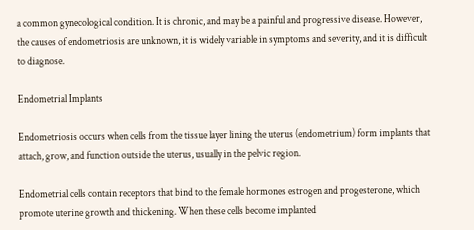a common gynecological condition. It is chronic, and may be a painful and progressive disease. However, the causes of endometriosis are unknown, it is widely variable in symptoms and severity, and it is difficult to diagnose.

Endometrial Implants

Endometriosis occurs when cells from the tissue layer lining the uterus (endometrium) form implants that attach, grow, and function outside the uterus, usually in the pelvic region.

Endometrial cells contain receptors that bind to the female hormones estrogen and progesterone, which promote uterine growth and thickening. When these cells become implanted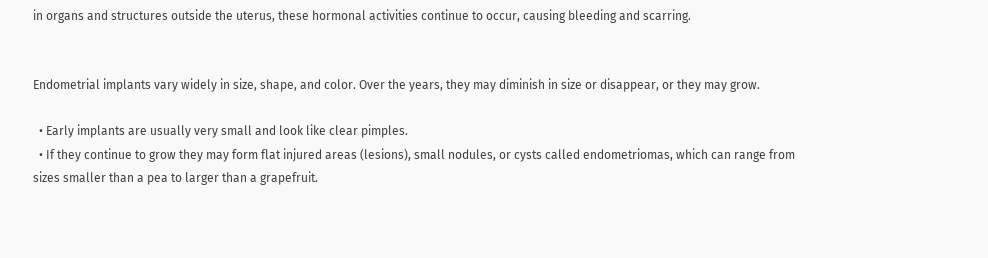in organs and structures outside the uterus, these hormonal activities continue to occur, causing bleeding and scarring.


Endometrial implants vary widely in size, shape, and color. Over the years, they may diminish in size or disappear, or they may grow.

  • Early implants are usually very small and look like clear pimples.
  • If they continue to grow they may form flat injured areas (lesions), small nodules, or cysts called endometriomas, which can range from sizes smaller than a pea to larger than a grapefruit.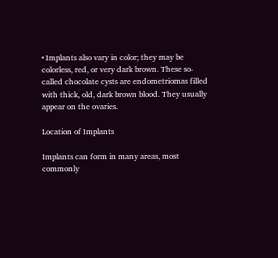• Implants also vary in color; they may be colorless, red, or very dark brown. These so-called chocolate cysts are endometriomas filled with thick, old, dark brown blood. They usually appear on the ovaries.

Location of Implants

Implants can form in many areas, most commonly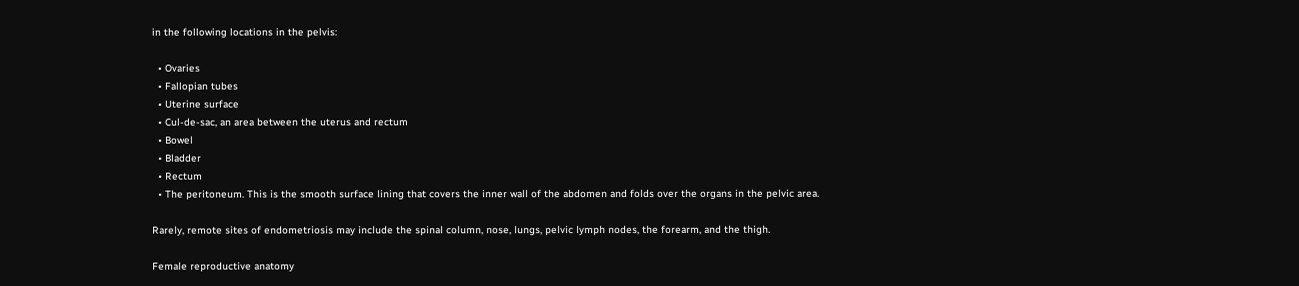in the following locations in the pelvis:

  • Ovaries
  • Fallopian tubes
  • Uterine surface
  • Cul-de-sac, an area between the uterus and rectum
  • Bowel
  • Bladder
  • Rectum
  • The peritoneum. This is the smooth surface lining that covers the inner wall of the abdomen and folds over the organs in the pelvic area.

Rarely, remote sites of endometriosis may include the spinal column, nose, lungs, pelvic lymph nodes, the forearm, and the thigh.

Female reproductive anatomy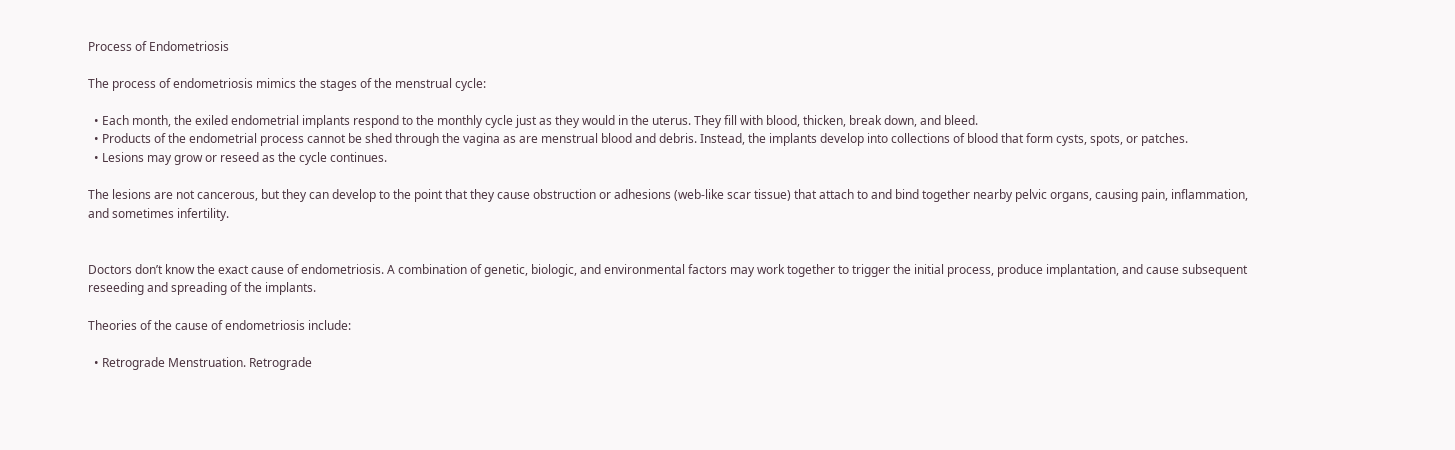Process of Endometriosis

The process of endometriosis mimics the stages of the menstrual cycle:

  • Each month, the exiled endometrial implants respond to the monthly cycle just as they would in the uterus. They fill with blood, thicken, break down, and bleed.
  • Products of the endometrial process cannot be shed through the vagina as are menstrual blood and debris. Instead, the implants develop into collections of blood that form cysts, spots, or patches.
  • Lesions may grow or reseed as the cycle continues.

The lesions are not cancerous, but they can develop to the point that they cause obstruction or adhesions (web-like scar tissue) that attach to and bind together nearby pelvic organs, causing pain, inflammation, and sometimes infertility.


Doctors don’t know the exact cause of endometriosis. A combination of genetic, biologic, and environmental factors may work together to trigger the initial process, produce implantation, and cause subsequent reseeding and spreading of the implants.

Theories of the cause of endometriosis include:

  • Retrograde Menstruation. Retrograde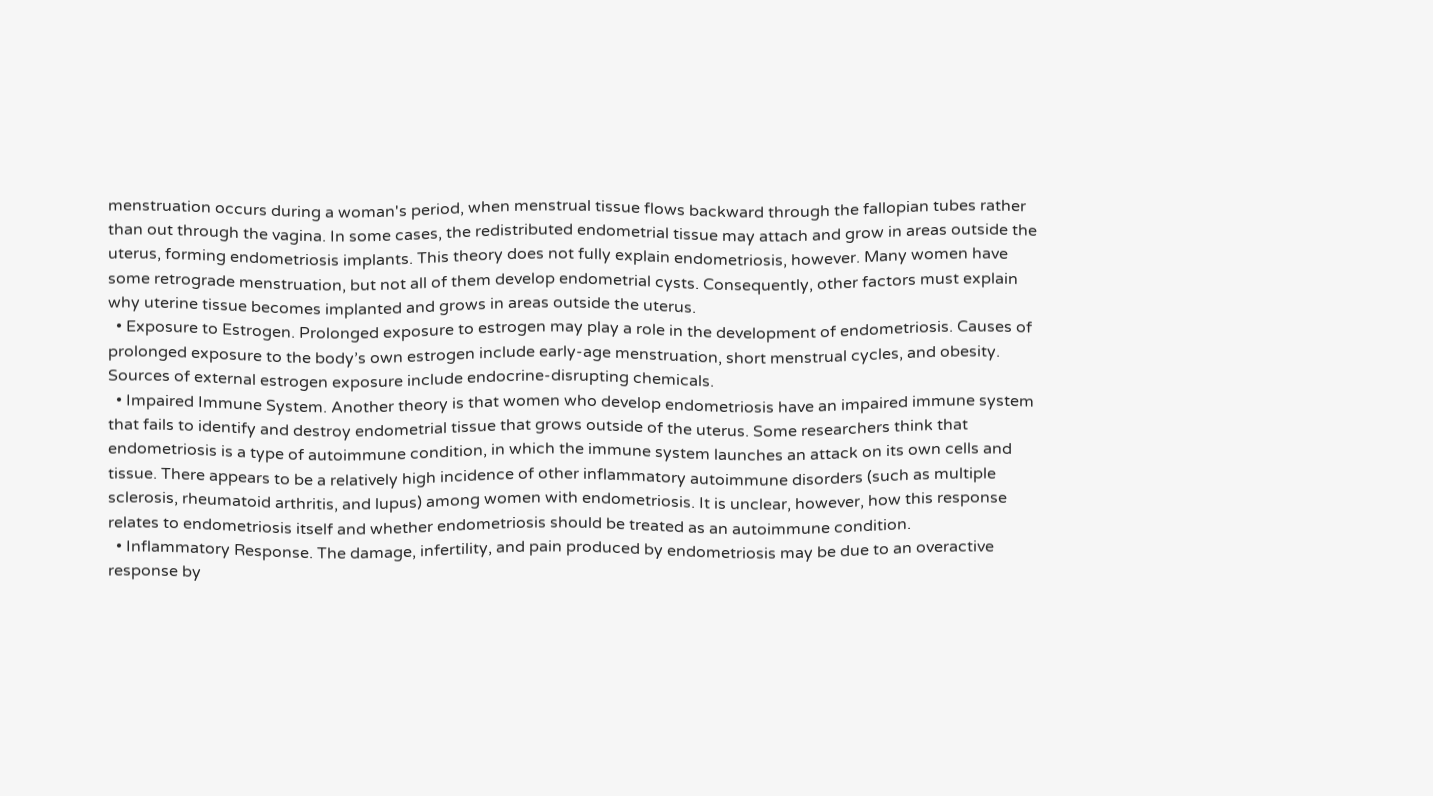menstruation occurs during a woman's period, when menstrual tissue flows backward through the fallopian tubes rather than out through the vagina. In some cases, the redistributed endometrial tissue may attach and grow in areas outside the uterus, forming endometriosis implants. This theory does not fully explain endometriosis, however. Many women have some retrograde menstruation, but not all of them develop endometrial cysts. Consequently, other factors must explain why uterine tissue becomes implanted and grows in areas outside the uterus.
  • Exposure to Estrogen. Prolonged exposure to estrogen may play a role in the development of endometriosis. Causes of prolonged exposure to the body’s own estrogen include early-age menstruation, short menstrual cycles, and obesity. Sources of external estrogen exposure include endocrine-disrupting chemicals.
  • Impaired Immune System. Another theory is that women who develop endometriosis have an impaired immune system that fails to identify and destroy endometrial tissue that grows outside of the uterus. Some researchers think that endometriosis is a type of autoimmune condition, in which the immune system launches an attack on its own cells and tissue. There appears to be a relatively high incidence of other inflammatory autoimmune disorders (such as multiple sclerosis, rheumatoid arthritis, and lupus) among women with endometriosis. It is unclear, however, how this response relates to endometriosis itself and whether endometriosis should be treated as an autoimmune condition.
  • Inflammatory Response. The damage, infertility, and pain produced by endometriosis may be due to an overactive response by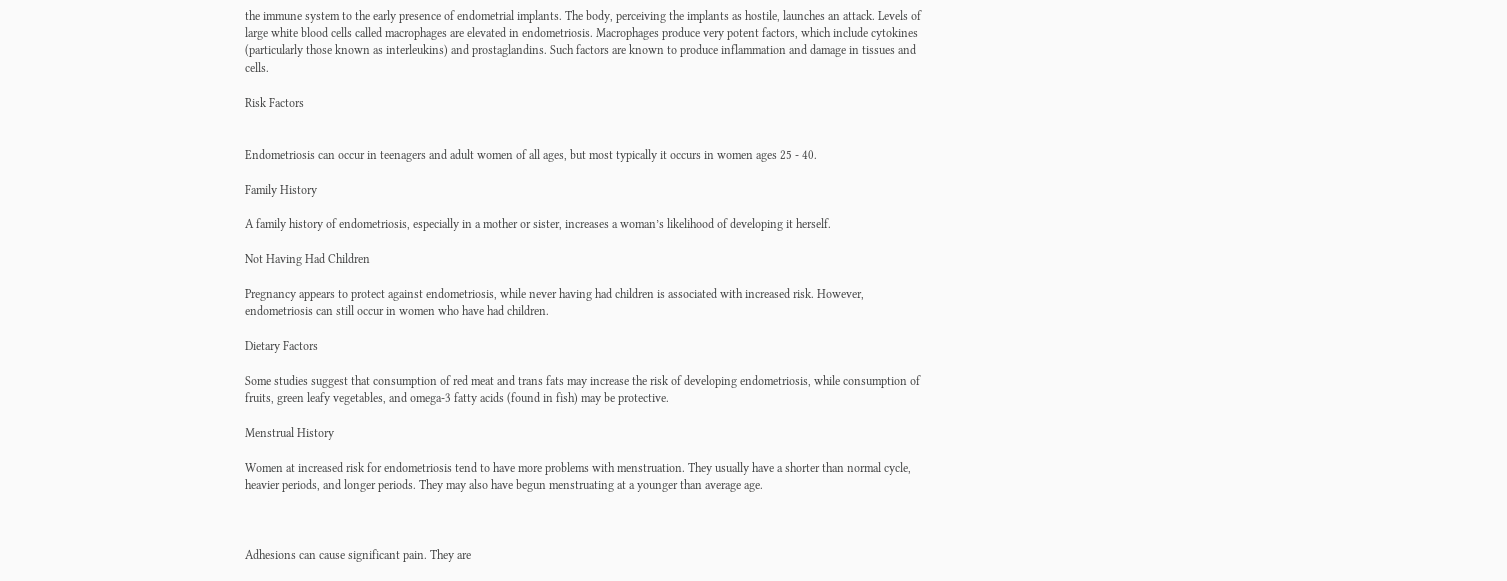the immune system to the early presence of endometrial implants. The body, perceiving the implants as hostile, launches an attack. Levels of large white blood cells called macrophages are elevated in endometriosis. Macrophages produce very potent factors, which include cytokines (particularly those known as interleukins) and prostaglandins. Such factors are known to produce inflammation and damage in tissues and cells.

Risk Factors


Endometriosis can occur in teenagers and adult women of all ages, but most typically it occurs in women ages 25 - 40.

Family History

A family history of endometriosis, especially in a mother or sister, increases a woman’s likelihood of developing it herself.

Not Having Had Children

Pregnancy appears to protect against endometriosis, while never having had children is associated with increased risk. However, endometriosis can still occur in women who have had children.

Dietary Factors

Some studies suggest that consumption of red meat and trans fats may increase the risk of developing endometriosis, while consumption of fruits, green leafy vegetables, and omega-3 fatty acids (found in fish) may be protective.

Menstrual History

Women at increased risk for endometriosis tend to have more problems with menstruation. They usually have a shorter than normal cycle, heavier periods, and longer periods. They may also have begun menstruating at a younger than average age.



Adhesions can cause significant pain. They are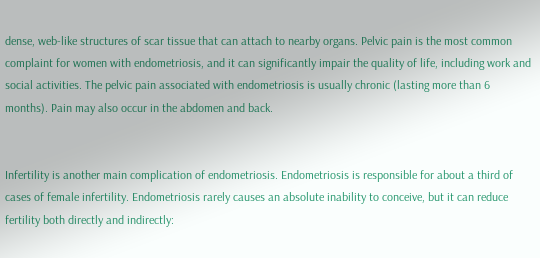dense, web-like structures of scar tissue that can attach to nearby organs. Pelvic pain is the most common complaint for women with endometriosis, and it can significantly impair the quality of life, including work and social activities. The pelvic pain associated with endometriosis is usually chronic (lasting more than 6 months). Pain may also occur in the abdomen and back.


Infertility is another main complication of endometriosis. Endometriosis is responsible for about a third of cases of female infertility. Endometriosis rarely causes an absolute inability to conceive, but it can reduce fertility both directly and indirectly: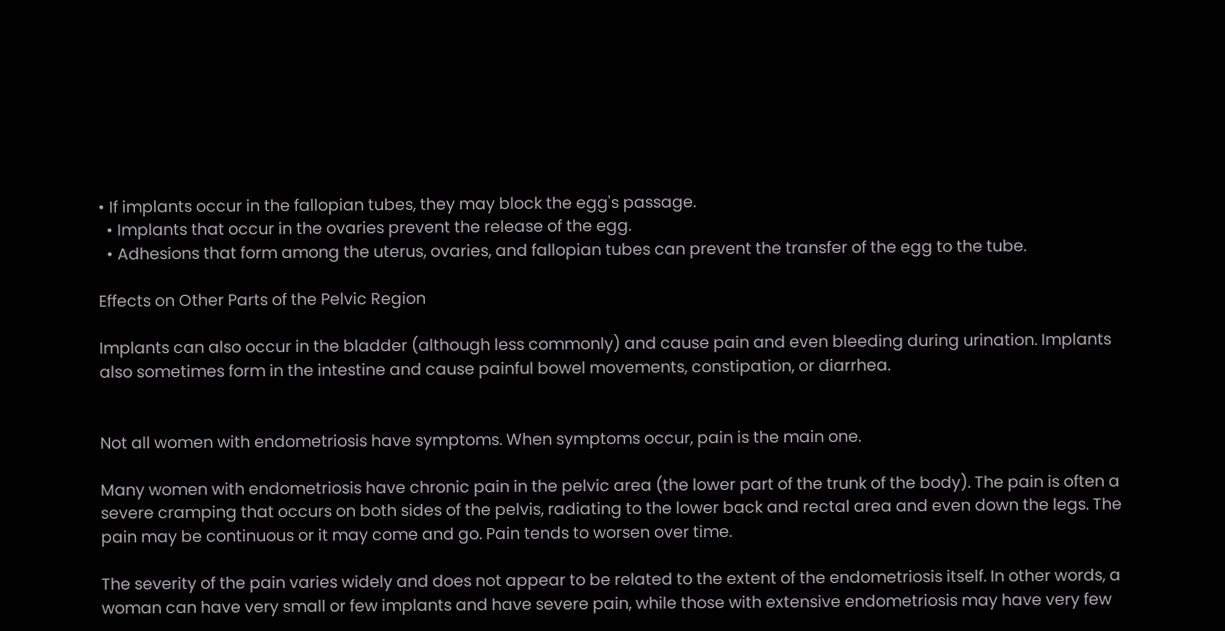• If implants occur in the fallopian tubes, they may block the egg's passage.
  • Implants that occur in the ovaries prevent the release of the egg.
  • Adhesions that form among the uterus, ovaries, and fallopian tubes can prevent the transfer of the egg to the tube.

Effects on Other Parts of the Pelvic Region

Implants can also occur in the bladder (although less commonly) and cause pain and even bleeding during urination. Implants also sometimes form in the intestine and cause painful bowel movements, constipation, or diarrhea.


Not all women with endometriosis have symptoms. When symptoms occur, pain is the main one.

Many women with endometriosis have chronic pain in the pelvic area (the lower part of the trunk of the body). The pain is often a severe cramping that occurs on both sides of the pelvis, radiating to the lower back and rectal area and even down the legs. The pain may be continuous or it may come and go. Pain tends to worsen over time.

The severity of the pain varies widely and does not appear to be related to the extent of the endometriosis itself. In other words, a woman can have very small or few implants and have severe pain, while those with extensive endometriosis may have very few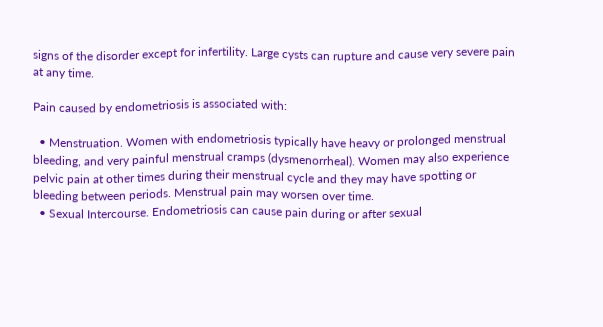signs of the disorder except for infertility. Large cysts can rupture and cause very severe pain at any time.

Pain caused by endometriosis is associated with:

  • Menstruation. Women with endometriosis typically have heavy or prolonged menstrual bleeding, and very painful menstrual cramps (dysmenorrheal). Women may also experience pelvic pain at other times during their menstrual cycle and they may have spotting or bleeding between periods. Menstrual pain may worsen over time.
  • Sexual Intercourse. Endometriosis can cause pain during or after sexual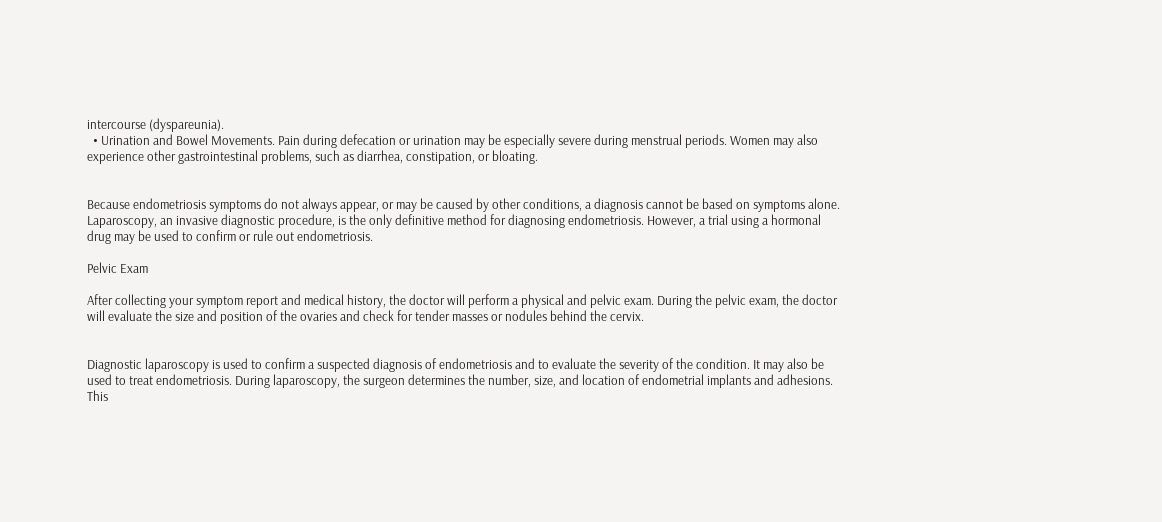intercourse (dyspareunia).
  • Urination and Bowel Movements. Pain during defecation or urination may be especially severe during menstrual periods. Women may also experience other gastrointestinal problems, such as diarrhea, constipation, or bloating.


Because endometriosis symptoms do not always appear, or may be caused by other conditions, a diagnosis cannot be based on symptoms alone. Laparoscopy, an invasive diagnostic procedure, is the only definitive method for diagnosing endometriosis. However, a trial using a hormonal drug may be used to confirm or rule out endometriosis.

Pelvic Exam

After collecting your symptom report and medical history, the doctor will perform a physical and pelvic exam. During the pelvic exam, the doctor will evaluate the size and position of the ovaries and check for tender masses or nodules behind the cervix.


Diagnostic laparoscopy is used to confirm a suspected diagnosis of endometriosis and to evaluate the severity of the condition. It may also be used to treat endometriosis. During laparoscopy, the surgeon determines the number, size, and location of endometrial implants and adhesions. This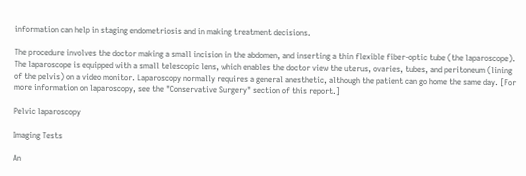information can help in staging endometriosis and in making treatment decisions.

The procedure involves the doctor making a small incision in the abdomen, and inserting a thin flexible fiber-optic tube (the laparoscope). The laparoscope is equipped with a small telescopic lens, which enables the doctor view the uterus, ovaries, tubes, and peritoneum (lining of the pelvis) on a video monitor. Laparoscopy normally requires a general anesthetic, although the patient can go home the same day. [For more information on laparoscopy, see the "Conservative Surgery" section of this report.]

Pelvic laparoscopy

Imaging Tests

An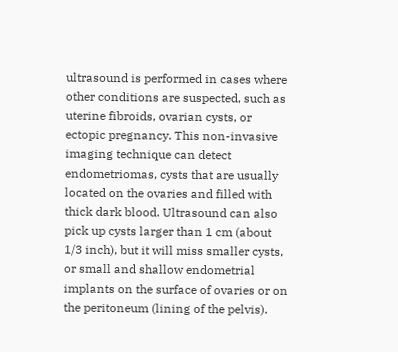ultrasound is performed in cases where other conditions are suspected, such as uterine fibroids, ovarian cysts, or ectopic pregnancy. This non-invasive imaging technique can detect endometriomas, cysts that are usually located on the ovaries and filled with thick dark blood. Ultrasound can also pick up cysts larger than 1 cm (about 1/3 inch), but it will miss smaller cysts, or small and shallow endometrial implants on the surface of ovaries or on the peritoneum (lining of the pelvis).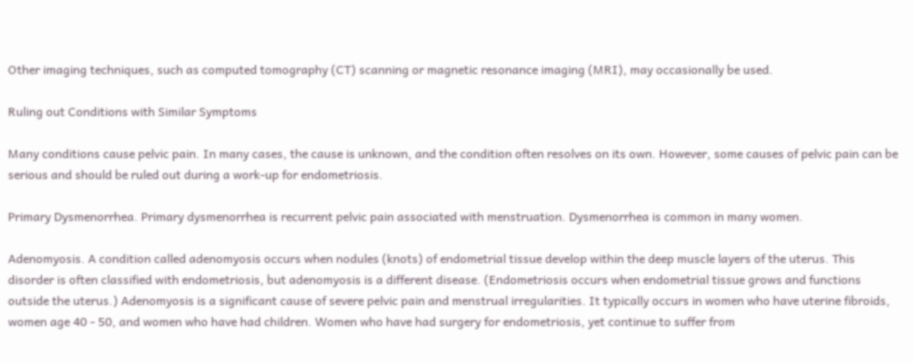Other imaging techniques, such as computed tomography (CT) scanning or magnetic resonance imaging (MRI), may occasionally be used.

Ruling out Conditions with Similar Symptoms

Many conditions cause pelvic pain. In many cases, the cause is unknown, and the condition often resolves on its own. However, some causes of pelvic pain can be serious and should be ruled out during a work-up for endometriosis.

Primary Dysmenorrhea. Primary dysmenorrhea is recurrent pelvic pain associated with menstruation. Dysmenorrhea is common in many women.

Adenomyosis. A condition called adenomyosis occurs when nodules (knots) of endometrial tissue develop within the deep muscle layers of the uterus. This disorder is often classified with endometriosis, but adenomyosis is a different disease. (Endometriosis occurs when endometrial tissue grows and functions outside the uterus.) Adenomyosis is a significant cause of severe pelvic pain and menstrual irregularities. It typically occurs in women who have uterine fibroids, women age 40 - 50, and women who have had children. Women who have had surgery for endometriosis, yet continue to suffer from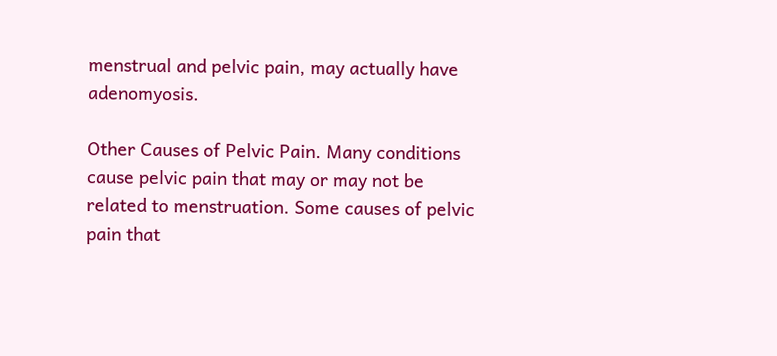menstrual and pelvic pain, may actually have adenomyosis.

Other Causes of Pelvic Pain. Many conditions cause pelvic pain that may or may not be related to menstruation. Some causes of pelvic pain that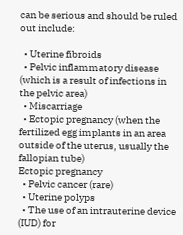can be serious and should be ruled out include:

  • Uterine fibroids
  • Pelvic inflammatory disease (which is a result of infections in the pelvic area)
  • Miscarriage
  • Ectopic pregnancy (when the fertilized egg implants in an area outside of the uterus, usually the fallopian tube)
Ectopic pregnancy
  • Pelvic cancer (rare)
  • Uterine polyps
  • The use of an intrauterine device (IUD) for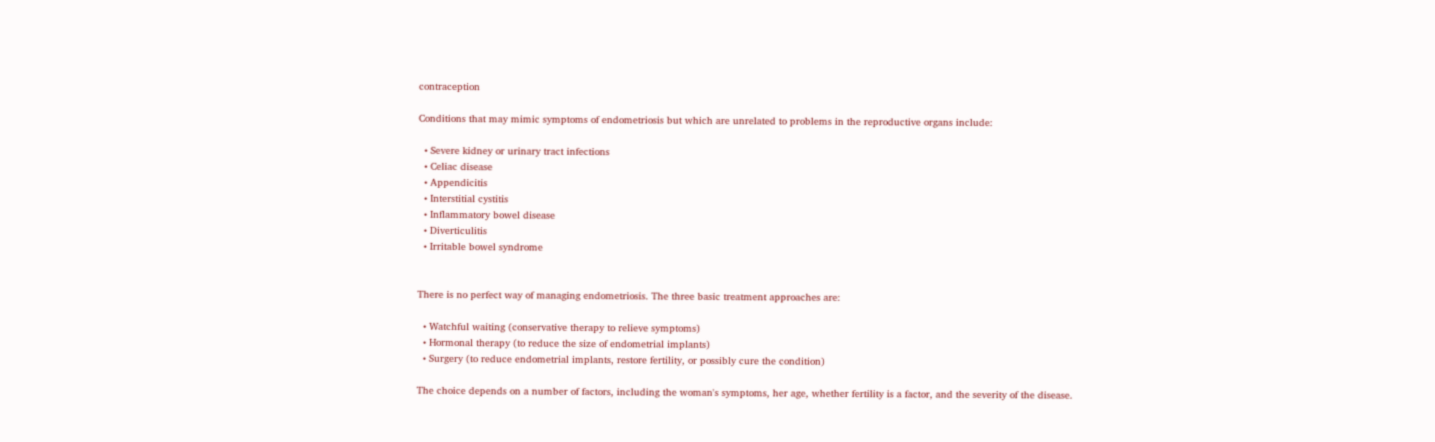contraception

Conditions that may mimic symptoms of endometriosis but which are unrelated to problems in the reproductive organs include:

  • Severe kidney or urinary tract infections
  • Celiac disease
  • Appendicitis
  • Interstitial cystitis
  • Inflammatory bowel disease
  • Diverticulitis
  • Irritable bowel syndrome


There is no perfect way of managing endometriosis. The three basic treatment approaches are:

  • Watchful waiting (conservative therapy to relieve symptoms)
  • Hormonal therapy (to reduce the size of endometrial implants)
  • Surgery (to reduce endometrial implants, restore fertility, or possibly cure the condition)

The choice depends on a number of factors, including the woman's symptoms, her age, whether fertility is a factor, and the severity of the disease.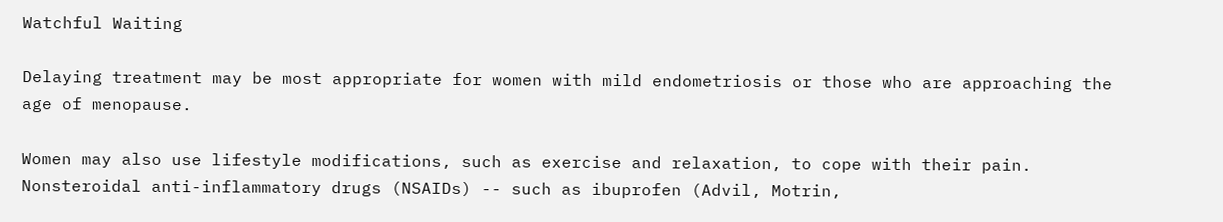Watchful Waiting

Delaying treatment may be most appropriate for women with mild endometriosis or those who are approaching the age of menopause.

Women may also use lifestyle modifications, such as exercise and relaxation, to cope with their pain. Nonsteroidal anti-inflammatory drugs (NSAIDs) -- such as ibuprofen (Advil, Motrin,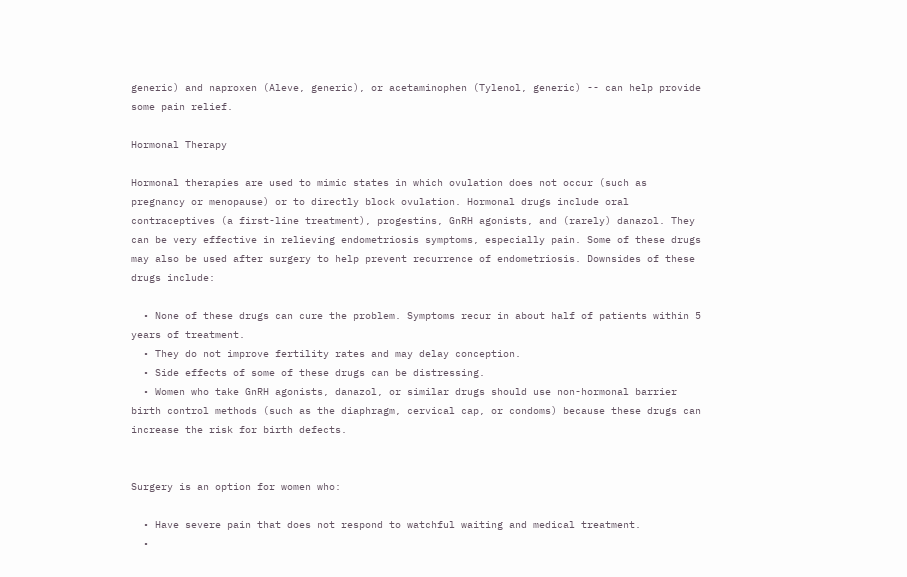generic) and naproxen (Aleve, generic), or acetaminophen (Tylenol, generic) -- can help provide some pain relief.

Hormonal Therapy

Hormonal therapies are used to mimic states in which ovulation does not occur (such as pregnancy or menopause) or to directly block ovulation. Hormonal drugs include oral contraceptives (a first-line treatment), progestins, GnRH agonists, and (rarely) danazol. They can be very effective in relieving endometriosis symptoms, especially pain. Some of these drugs may also be used after surgery to help prevent recurrence of endometriosis. Downsides of these drugs include:

  • None of these drugs can cure the problem. Symptoms recur in about half of patients within 5 years of treatment.
  • They do not improve fertility rates and may delay conception.
  • Side effects of some of these drugs can be distressing.
  • Women who take GnRH agonists, danazol, or similar drugs should use non-hormonal barrier birth control methods (such as the diaphragm, cervical cap, or condoms) because these drugs can increase the risk for birth defects.


Surgery is an option for women who:

  • Have severe pain that does not respond to watchful waiting and medical treatment.
  •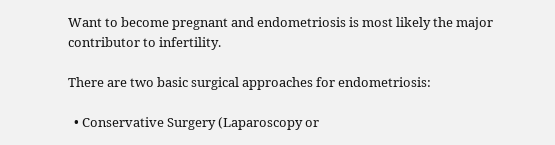Want to become pregnant and endometriosis is most likely the major contributor to infertility.

There are two basic surgical approaches for endometriosis:

  • Conservative Surgery (Laparoscopy or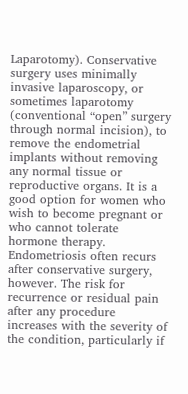Laparotomy). Conservative surgery uses minimally invasive laparoscopy, or sometimes laparotomy (conventional “open” surgery through normal incision), to remove the endometrial implants without removing any normal tissue or reproductive organs. It is a good option for women who wish to become pregnant or who cannot tolerate hormone therapy. Endometriosis often recurs after conservative surgery, however. The risk for recurrence or residual pain after any procedure increases with the severity of the condition, particularly if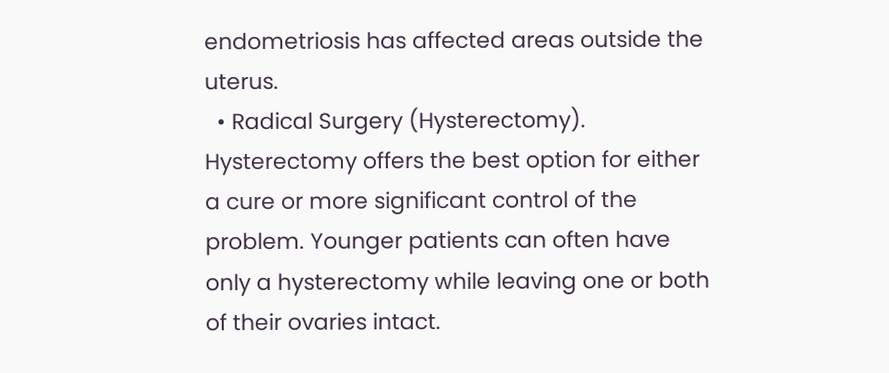endometriosis has affected areas outside the uterus.
  • Radical Surgery (Hysterectomy). Hysterectomy offers the best option for either a cure or more significant control of the problem. Younger patients can often have only a hysterectomy while leaving one or both of their ovaries intact.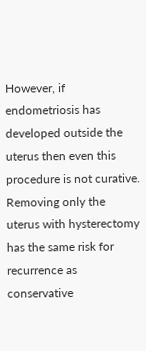However, if endometriosis has developed outside the uterus then even this procedure is not curative. Removing only the uterus with hysterectomy has the same risk for recurrence as conservative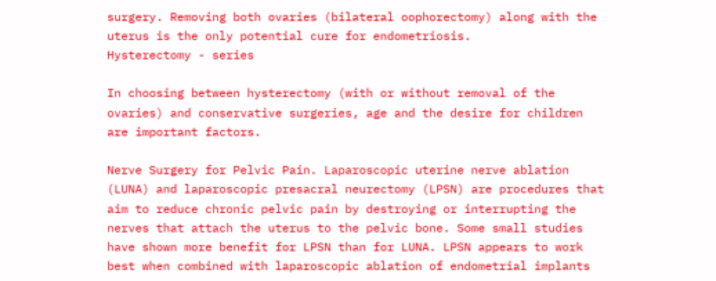surgery. Removing both ovaries (bilateral oophorectomy) along with the uterus is the only potential cure for endometriosis.
Hysterectomy - series

In choosing between hysterectomy (with or without removal of the ovaries) and conservative surgeries, age and the desire for children are important factors.

Nerve Surgery for Pelvic Pain. Laparoscopic uterine nerve ablation (LUNA) and laparoscopic presacral neurectomy (LPSN) are procedures that aim to reduce chronic pelvic pain by destroying or interrupting the nerves that attach the uterus to the pelvic bone. Some small studies have shown more benefit for LPSN than for LUNA. LPSN appears to work best when combined with laparoscopic ablation of endometrial implants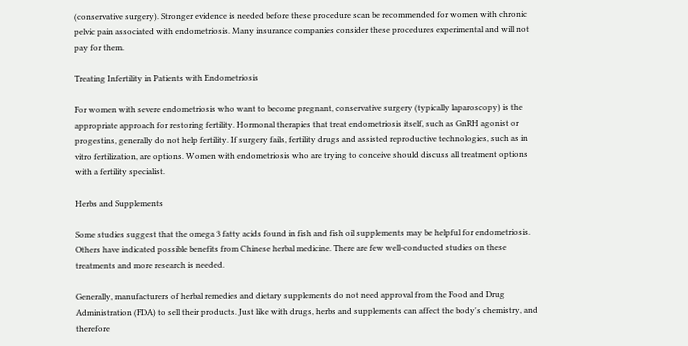(conservative surgery). Stronger evidence is needed before these procedure scan be recommended for women with chronic pelvic pain associated with endometriosis. Many insurance companies consider these procedures experimental and will not pay for them.

Treating Infertility in Patients with Endometriosis

For women with severe endometriosis who want to become pregnant, conservative surgery (typically laparoscopy) is the appropriate approach for restoring fertility. Hormonal therapies that treat endometriosis itself, such as GnRH agonist or progestins, generally do not help fertility. If surgery fails, fertility drugs and assisted reproductive technologies, such as in vitro fertilization, are options. Women with endometriosis who are trying to conceive should discuss all treatment options with a fertility specialist.

Herbs and Supplements

Some studies suggest that the omega 3 fatty acids found in fish and fish oil supplements may be helpful for endometriosis. Others have indicated possible benefits from Chinese herbal medicine. There are few well-conducted studies on these treatments and more research is needed.

Generally, manufacturers of herbal remedies and dietary supplements do not need approval from the Food and Drug Administration (FDA) to sell their products. Just like with drugs, herbs and supplements can affect the body's chemistry, and therefore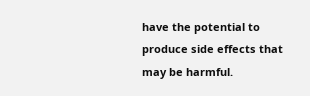have the potential to produce side effects that may be harmful.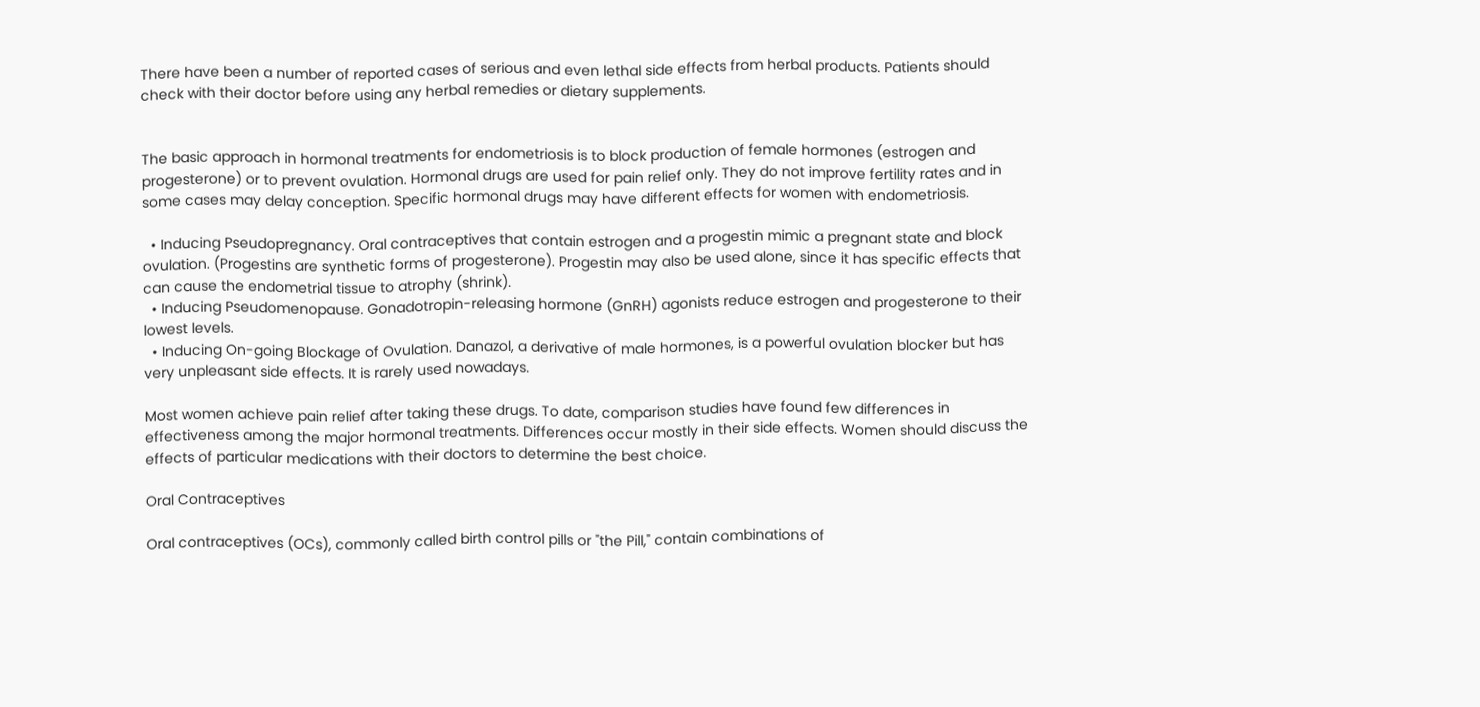There have been a number of reported cases of serious and even lethal side effects from herbal products. Patients should check with their doctor before using any herbal remedies or dietary supplements.


The basic approach in hormonal treatments for endometriosis is to block production of female hormones (estrogen and progesterone) or to prevent ovulation. Hormonal drugs are used for pain relief only. They do not improve fertility rates and in some cases may delay conception. Specific hormonal drugs may have different effects for women with endometriosis.

  • Inducing Pseudopregnancy. Oral contraceptives that contain estrogen and a progestin mimic a pregnant state and block ovulation. (Progestins are synthetic forms of progesterone). Progestin may also be used alone, since it has specific effects that can cause the endometrial tissue to atrophy (shrink).
  • Inducing Pseudomenopause. Gonadotropin-releasing hormone (GnRH) agonists reduce estrogen and progesterone to their lowest levels.
  • Inducing On-going Blockage of Ovulation. Danazol, a derivative of male hormones, is a powerful ovulation blocker but has very unpleasant side effects. It is rarely used nowadays.

Most women achieve pain relief after taking these drugs. To date, comparison studies have found few differences in effectiveness among the major hormonal treatments. Differences occur mostly in their side effects. Women should discuss the effects of particular medications with their doctors to determine the best choice.

Oral Contraceptives

Oral contraceptives (OCs), commonly called birth control pills or "the Pill," contain combinations of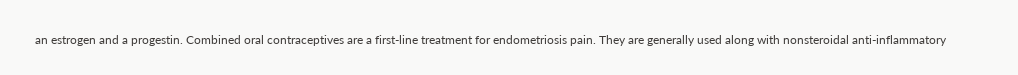an estrogen and a progestin. Combined oral contraceptives are a first-line treatment for endometriosis pain. They are generally used along with nonsteroidal anti-inflammatory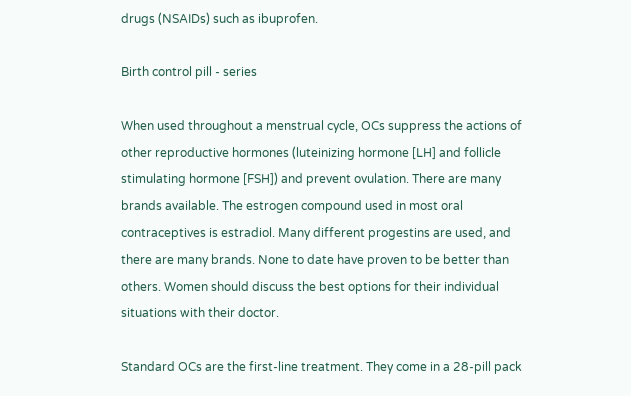drugs (NSAIDs) such as ibuprofen.

Birth control pill - series

When used throughout a menstrual cycle, OCs suppress the actions of other reproductive hormones (luteinizing hormone [LH] and follicle stimulating hormone [FSH]) and prevent ovulation. There are many brands available. The estrogen compound used in most oral contraceptives is estradiol. Many different progestins are used, and there are many brands. None to date have proven to be better than others. Women should discuss the best options for their individual situations with their doctor.

Standard OCs are the first-line treatment. They come in a 28-pill pack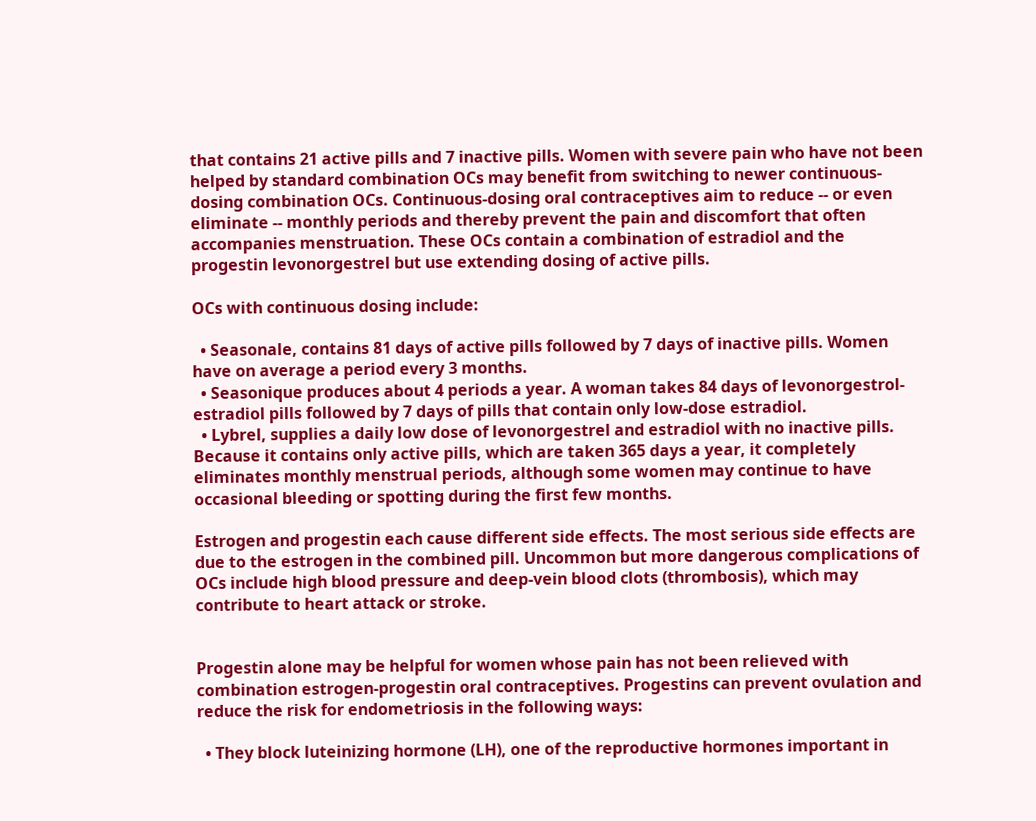that contains 21 active pills and 7 inactive pills. Women with severe pain who have not been helped by standard combination OCs may benefit from switching to newer continuous-dosing combination OCs. Continuous-dosing oral contraceptives aim to reduce -- or even eliminate -- monthly periods and thereby prevent the pain and discomfort that often accompanies menstruation. These OCs contain a combination of estradiol and the progestin levonorgestrel but use extending dosing of active pills.

OCs with continuous dosing include:

  • Seasonale, contains 81 days of active pills followed by 7 days of inactive pills. Women have on average a period every 3 months.
  • Seasonique produces about 4 periods a year. A woman takes 84 days of levonorgestrol-estradiol pills followed by 7 days of pills that contain only low-dose estradiol.
  • Lybrel, supplies a daily low dose of levonorgestrel and estradiol with no inactive pills. Because it contains only active pills, which are taken 365 days a year, it completely eliminates monthly menstrual periods, although some women may continue to have occasional bleeding or spotting during the first few months.

Estrogen and progestin each cause different side effects. The most serious side effects are due to the estrogen in the combined pill. Uncommon but more dangerous complications of OCs include high blood pressure and deep-vein blood clots (thrombosis), which may contribute to heart attack or stroke.


Progestin alone may be helpful for women whose pain has not been relieved with combination estrogen-progestin oral contraceptives. Progestins can prevent ovulation and reduce the risk for endometriosis in the following ways:

  • They block luteinizing hormone (LH), one of the reproductive hormones important in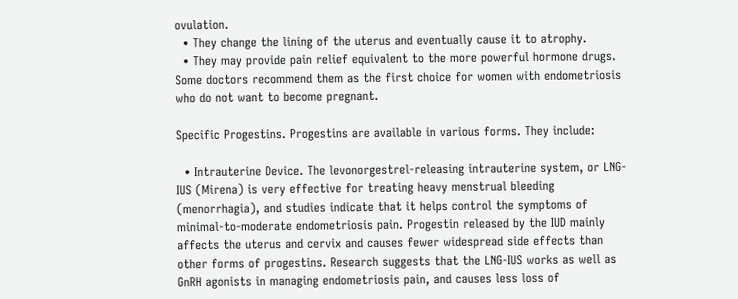ovulation.
  • They change the lining of the uterus and eventually cause it to atrophy.
  • They may provide pain relief equivalent to the more powerful hormone drugs. Some doctors recommend them as the first choice for women with endometriosis who do not want to become pregnant.

Specific Progestins. Progestins are available in various forms. They include:

  • Intrauterine Device. The levonorgestrel-releasing intrauterine system, or LNG-IUS (Mirena) is very effective for treating heavy menstrual bleeding (menorrhagia), and studies indicate that it helps control the symptoms of minimal-to-moderate endometriosis pain. Progestin released by the IUD mainly affects the uterus and cervix and causes fewer widespread side effects than other forms of progestins. Research suggests that the LNG-IUS works as well as GnRH agonists in managing endometriosis pain, and causes less loss of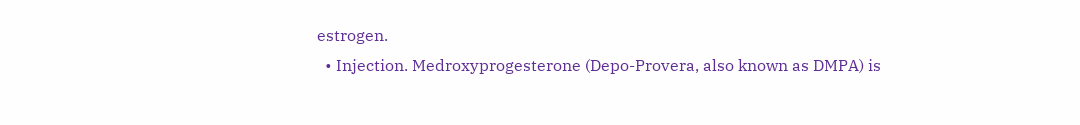estrogen.
  • Injection. Medroxyprogesterone (Depo-Provera, also known as DMPA) is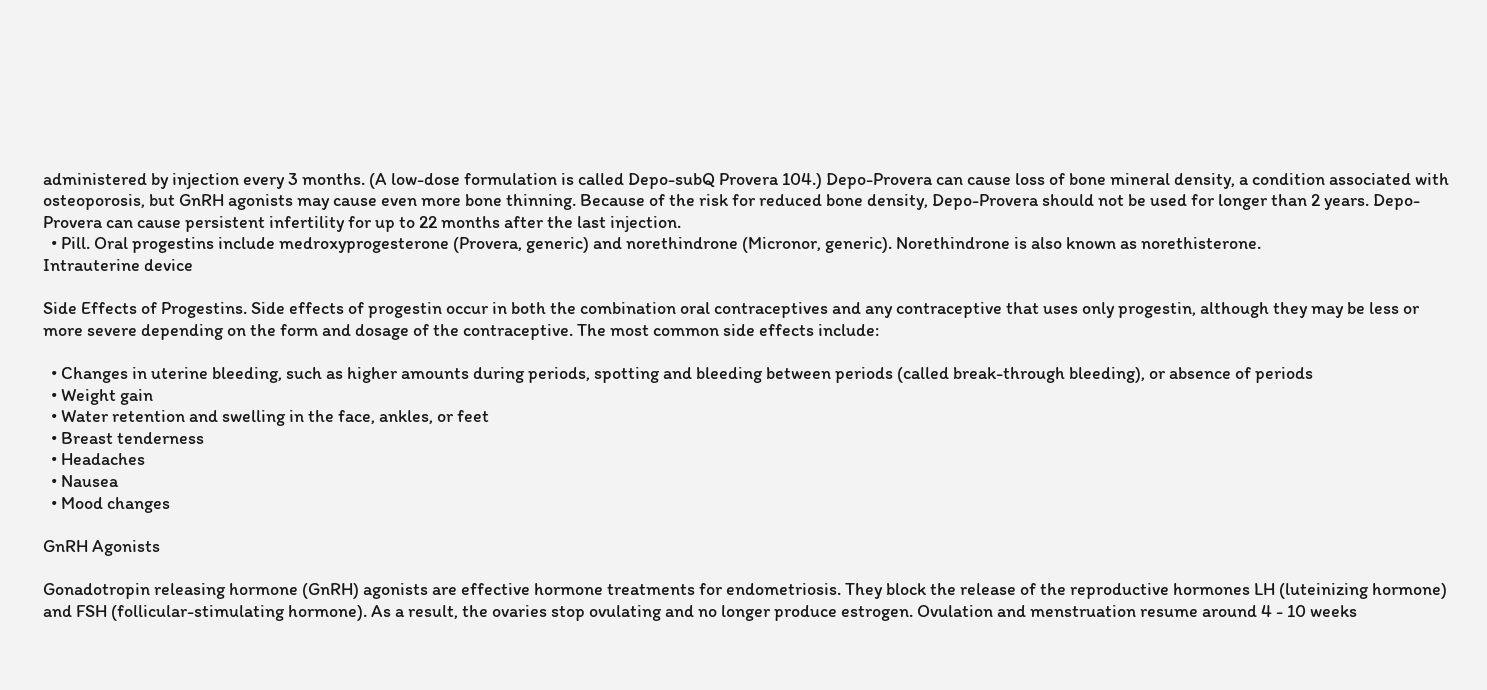administered by injection every 3 months. (A low-dose formulation is called Depo-subQ Provera 104.) Depo-Provera can cause loss of bone mineral density, a condition associated with osteoporosis, but GnRH agonists may cause even more bone thinning. Because of the risk for reduced bone density, Depo-Provera should not be used for longer than 2 years. Depo-Provera can cause persistent infertility for up to 22 months after the last injection.
  • Pill. Oral progestins include medroxyprogesterone (Provera, generic) and norethindrone (Micronor, generic). Norethindrone is also known as norethisterone.
Intrauterine device

Side Effects of Progestins. Side effects of progestin occur in both the combination oral contraceptives and any contraceptive that uses only progestin, although they may be less or more severe depending on the form and dosage of the contraceptive. The most common side effects include:

  • Changes in uterine bleeding, such as higher amounts during periods, spotting and bleeding between periods (called break-through bleeding), or absence of periods
  • Weight gain
  • Water retention and swelling in the face, ankles, or feet
  • Breast tenderness
  • Headaches
  • Nausea
  • Mood changes

GnRH Agonists

Gonadotropin releasing hormone (GnRH) agonists are effective hormone treatments for endometriosis. They block the release of the reproductive hormones LH (luteinizing hormone) and FSH (follicular-stimulating hormone). As a result, the ovaries stop ovulating and no longer produce estrogen. Ovulation and menstruation resume around 4 - 10 weeks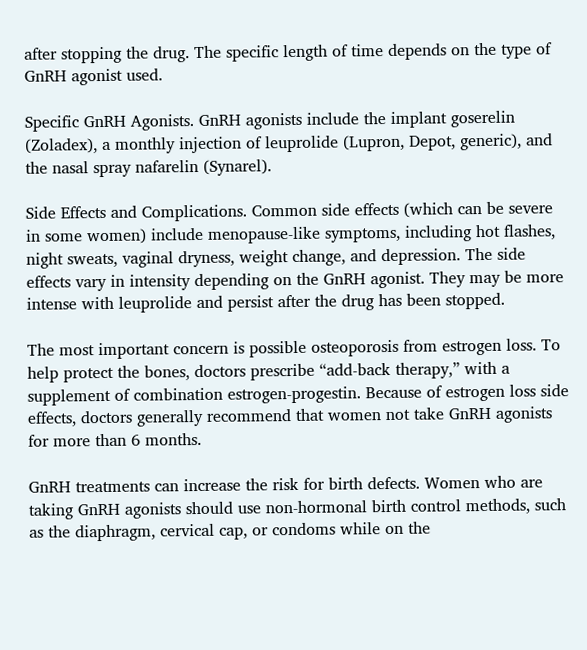after stopping the drug. The specific length of time depends on the type of GnRH agonist used.

Specific GnRH Agonists. GnRH agonists include the implant goserelin (Zoladex), a monthly injection of leuprolide (Lupron, Depot, generic), and the nasal spray nafarelin (Synarel).

Side Effects and Complications. Common side effects (which can be severe in some women) include menopause-like symptoms, including hot flashes, night sweats, vaginal dryness, weight change, and depression. The side effects vary in intensity depending on the GnRH agonist. They may be more intense with leuprolide and persist after the drug has been stopped.

The most important concern is possible osteoporosis from estrogen loss. To help protect the bones, doctors prescribe “add-back therapy,” with a supplement of combination estrogen-progestin. Because of estrogen loss side effects, doctors generally recommend that women not take GnRH agonists for more than 6 months.

GnRH treatments can increase the risk for birth defects. Women who are taking GnRH agonists should use non-hormonal birth control methods, such as the diaphragm, cervical cap, or condoms while on the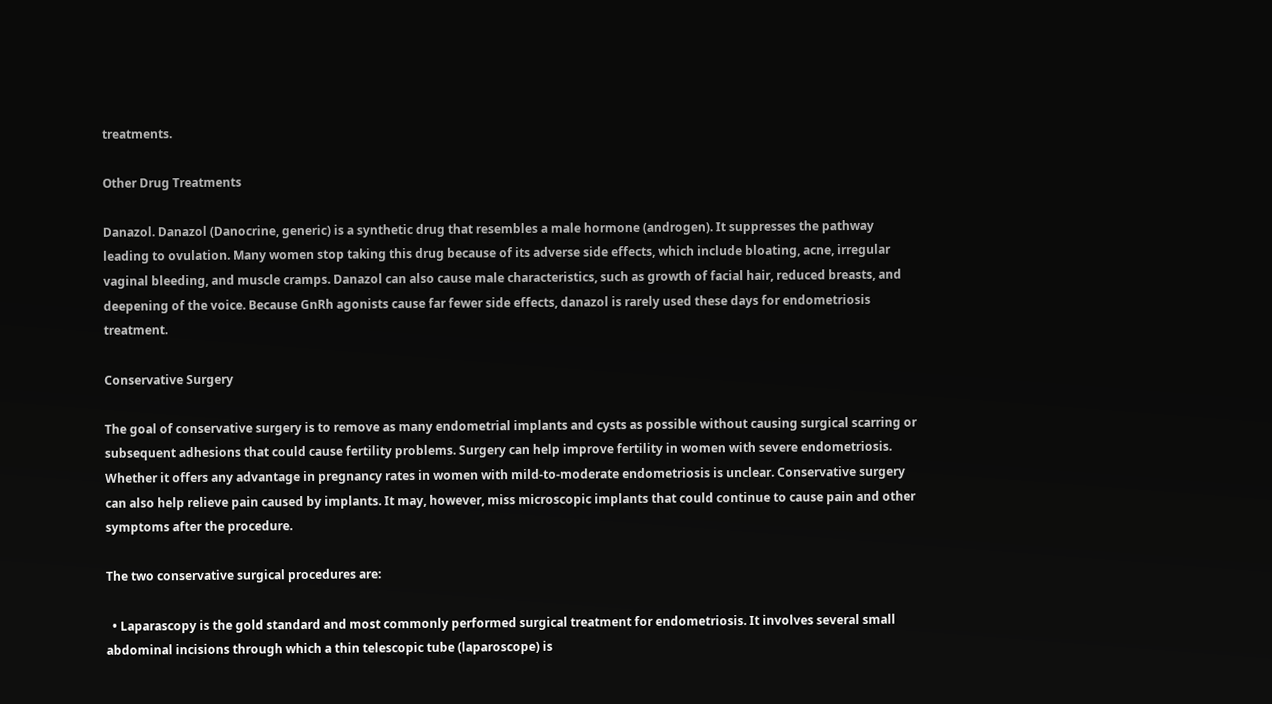treatments.

Other Drug Treatments

Danazol. Danazol (Danocrine, generic) is a synthetic drug that resembles a male hormone (androgen). It suppresses the pathway leading to ovulation. Many women stop taking this drug because of its adverse side effects, which include bloating, acne, irregular vaginal bleeding, and muscle cramps. Danazol can also cause male characteristics, such as growth of facial hair, reduced breasts, and deepening of the voice. Because GnRh agonists cause far fewer side effects, danazol is rarely used these days for endometriosis treatment.

Conservative Surgery

The goal of conservative surgery is to remove as many endometrial implants and cysts as possible without causing surgical scarring or subsequent adhesions that could cause fertility problems. Surgery can help improve fertility in women with severe endometriosis. Whether it offers any advantage in pregnancy rates in women with mild-to-moderate endometriosis is unclear. Conservative surgery can also help relieve pain caused by implants. It may, however, miss microscopic implants that could continue to cause pain and other symptoms after the procedure.

The two conservative surgical procedures are:

  • Laparascopy is the gold standard and most commonly performed surgical treatment for endometriosis. It involves several small abdominal incisions through which a thin telescopic tube (laparoscope) is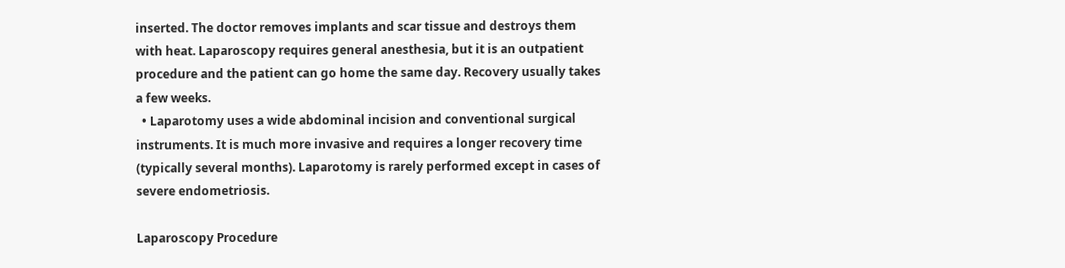inserted. The doctor removes implants and scar tissue and destroys them with heat. Laparoscopy requires general anesthesia, but it is an outpatient procedure and the patient can go home the same day. Recovery usually takes a few weeks.
  • Laparotomy uses a wide abdominal incision and conventional surgical instruments. It is much more invasive and requires a longer recovery time (typically several months). Laparotomy is rarely performed except in cases of severe endometriosis.

Laparoscopy Procedure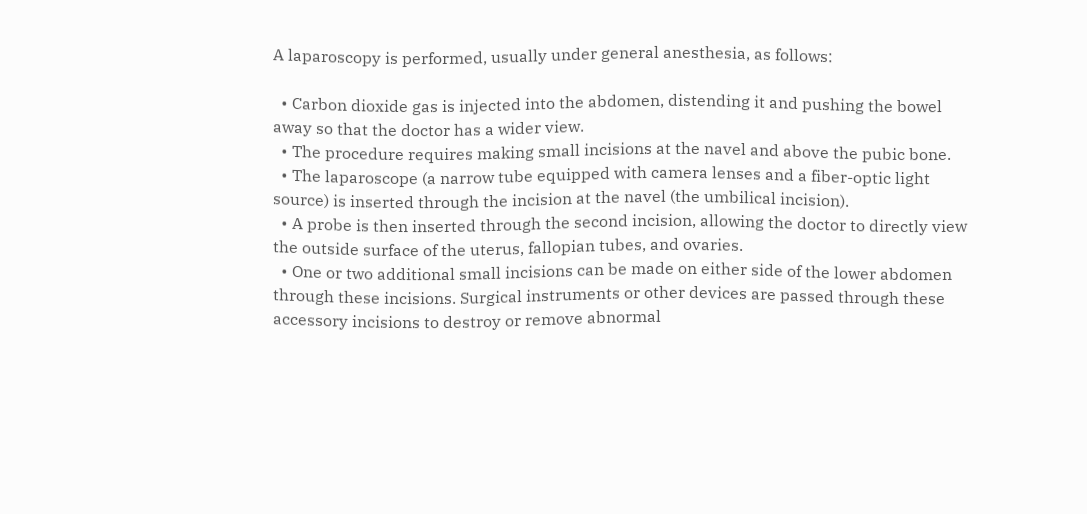A laparoscopy is performed, usually under general anesthesia, as follows:

  • Carbon dioxide gas is injected into the abdomen, distending it and pushing the bowel away so that the doctor has a wider view.
  • The procedure requires making small incisions at the navel and above the pubic bone.
  • The laparoscope (a narrow tube equipped with camera lenses and a fiber-optic light source) is inserted through the incision at the navel (the umbilical incision).
  • A probe is then inserted through the second incision, allowing the doctor to directly view the outside surface of the uterus, fallopian tubes, and ovaries.
  • One or two additional small incisions can be made on either side of the lower abdomen through these incisions. Surgical instruments or other devices are passed through these accessory incisions to destroy or remove abnormal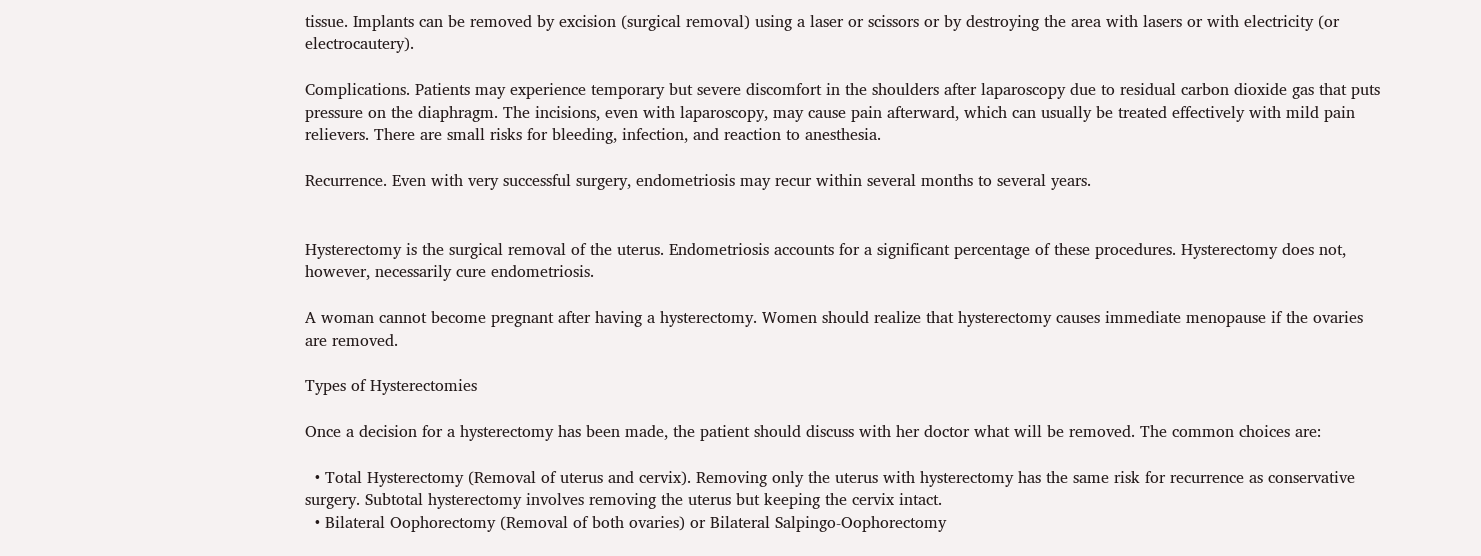tissue. Implants can be removed by excision (surgical removal) using a laser or scissors or by destroying the area with lasers or with electricity (or electrocautery).

Complications. Patients may experience temporary but severe discomfort in the shoulders after laparoscopy due to residual carbon dioxide gas that puts pressure on the diaphragm. The incisions, even with laparoscopy, may cause pain afterward, which can usually be treated effectively with mild pain relievers. There are small risks for bleeding, infection, and reaction to anesthesia.

Recurrence. Even with very successful surgery, endometriosis may recur within several months to several years.


Hysterectomy is the surgical removal of the uterus. Endometriosis accounts for a significant percentage of these procedures. Hysterectomy does not, however, necessarily cure endometriosis.

A woman cannot become pregnant after having a hysterectomy. Women should realize that hysterectomy causes immediate menopause if the ovaries are removed.

Types of Hysterectomies

Once a decision for a hysterectomy has been made, the patient should discuss with her doctor what will be removed. The common choices are:

  • Total Hysterectomy (Removal of uterus and cervix). Removing only the uterus with hysterectomy has the same risk for recurrence as conservative surgery. Subtotal hysterectomy involves removing the uterus but keeping the cervix intact.
  • Bilateral Oophorectomy (Removal of both ovaries) or Bilateral Salpingo-Oophorectomy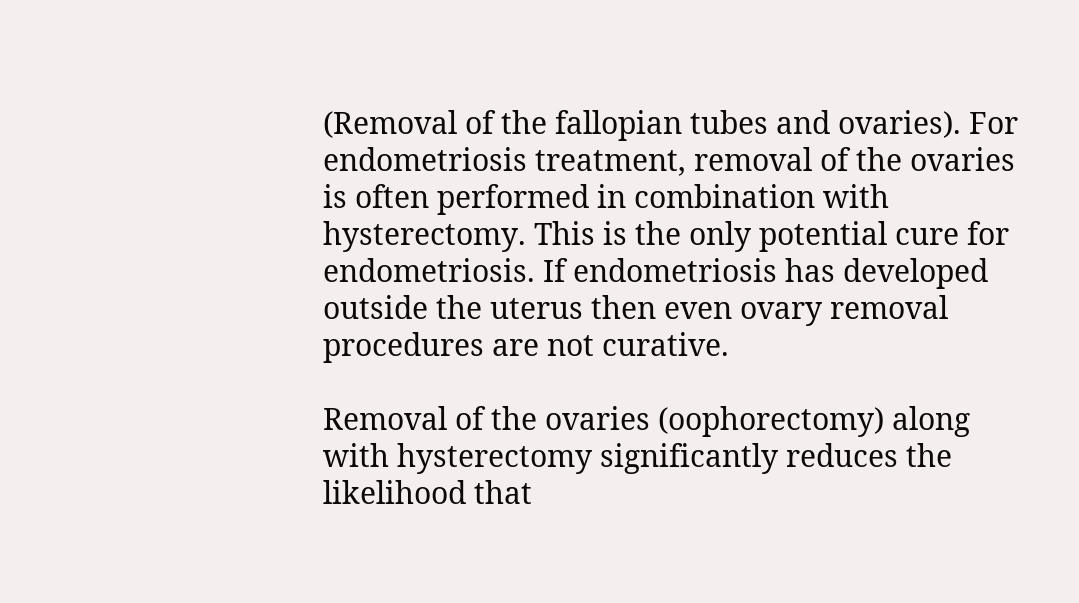(Removal of the fallopian tubes and ovaries). For endometriosis treatment, removal of the ovaries is often performed in combination with hysterectomy. This is the only potential cure for endometriosis. If endometriosis has developed outside the uterus then even ovary removal procedures are not curative.

Removal of the ovaries (oophorectomy) along with hysterectomy significantly reduces the likelihood that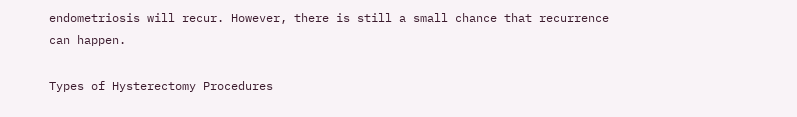endometriosis will recur. However, there is still a small chance that recurrence can happen.

Types of Hysterectomy Procedures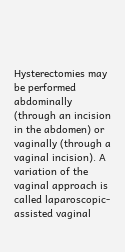Hysterectomies may be performed abdominally (through an incision in the abdomen) or vaginally (through a vaginal incision). A variation of the vaginal approach is called laparoscopic-assisted vaginal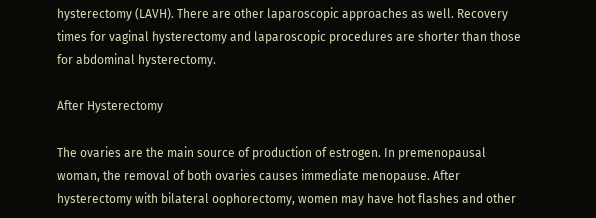hysterectomy (LAVH). There are other laparoscopic approaches as well. Recovery times for vaginal hysterectomy and laparoscopic procedures are shorter than those for abdominal hysterectomy.

After Hysterectomy

The ovaries are the main source of production of estrogen. In premenopausal woman, the removal of both ovaries causes immediate menopause. After hysterectomy with bilateral oophorectomy, women may have hot flashes and other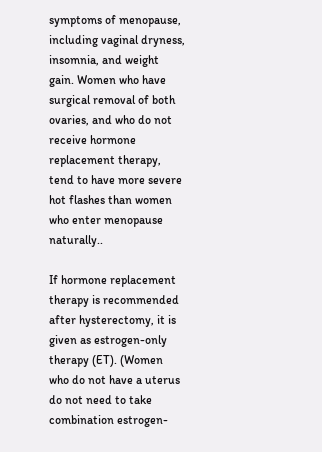symptoms of menopause, including vaginal dryness, insomnia, and weight gain. Women who have surgical removal of both ovaries, and who do not receive hormone replacement therapy, tend to have more severe hot flashes than women who enter menopause naturally..

If hormone replacement therapy is recommended after hysterectomy, it is given as estrogen-only therapy (ET). (Women who do not have a uterus do not need to take combination estrogen-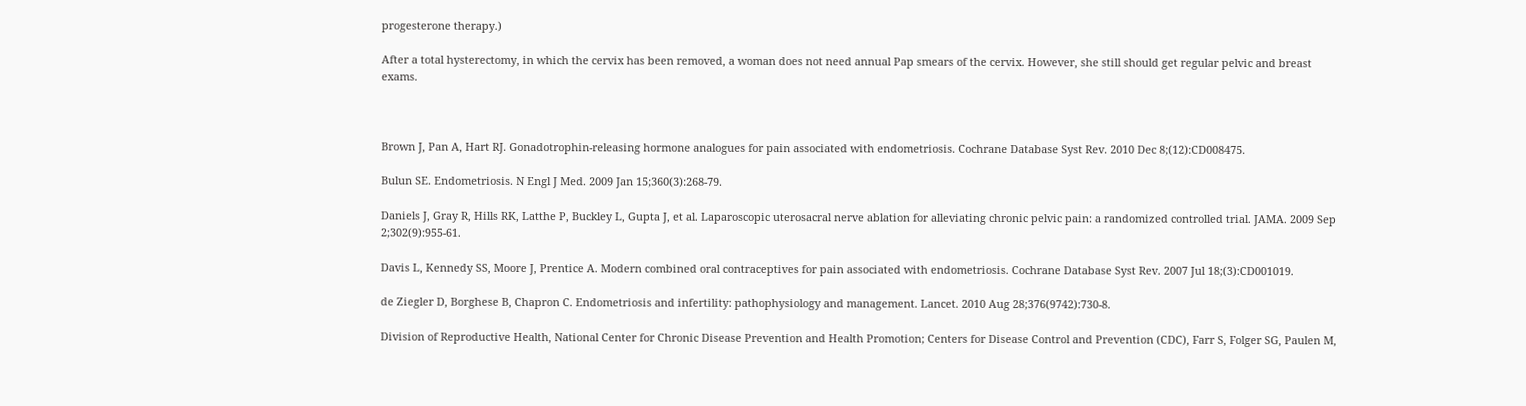progesterone therapy.)

After a total hysterectomy, in which the cervix has been removed, a woman does not need annual Pap smears of the cervix. However, she still should get regular pelvic and breast exams.



Brown J, Pan A, Hart RJ. Gonadotrophin-releasing hormone analogues for pain associated with endometriosis. Cochrane Database Syst Rev. 2010 Dec 8;(12):CD008475.

Bulun SE. Endometriosis. N Engl J Med. 2009 Jan 15;360(3):268-79.

Daniels J, Gray R, Hills RK, Latthe P, Buckley L, Gupta J, et al. Laparoscopic uterosacral nerve ablation for alleviating chronic pelvic pain: a randomized controlled trial. JAMA. 2009 Sep 2;302(9):955-61.

Davis L, Kennedy SS, Moore J, Prentice A. Modern combined oral contraceptives for pain associated with endometriosis. Cochrane Database Syst Rev. 2007 Jul 18;(3):CD001019.

de Ziegler D, Borghese B, Chapron C. Endometriosis and infertility: pathophysiology and management. Lancet. 2010 Aug 28;376(9742):730-8.

Division of Reproductive Health, National Center for Chronic Disease Prevention and Health Promotion; Centers for Disease Control and Prevention (CDC), Farr S, Folger SG, Paulen M,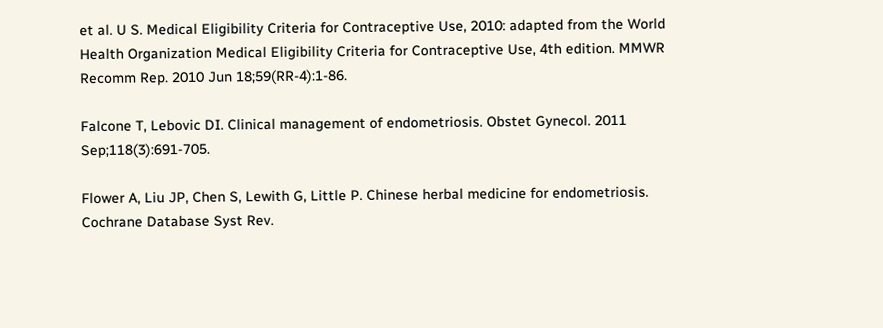et al. U S. Medical Eligibility Criteria for Contraceptive Use, 2010: adapted from the World Health Organization Medical Eligibility Criteria for Contraceptive Use, 4th edition. MMWR Recomm Rep. 2010 Jun 18;59(RR-4):1-86.

Falcone T, Lebovic DI. Clinical management of endometriosis. Obstet Gynecol. 2011 Sep;118(3):691-705.

Flower A, Liu JP, Chen S, Lewith G, Little P. Chinese herbal medicine for endometriosis. Cochrane Database Syst Rev.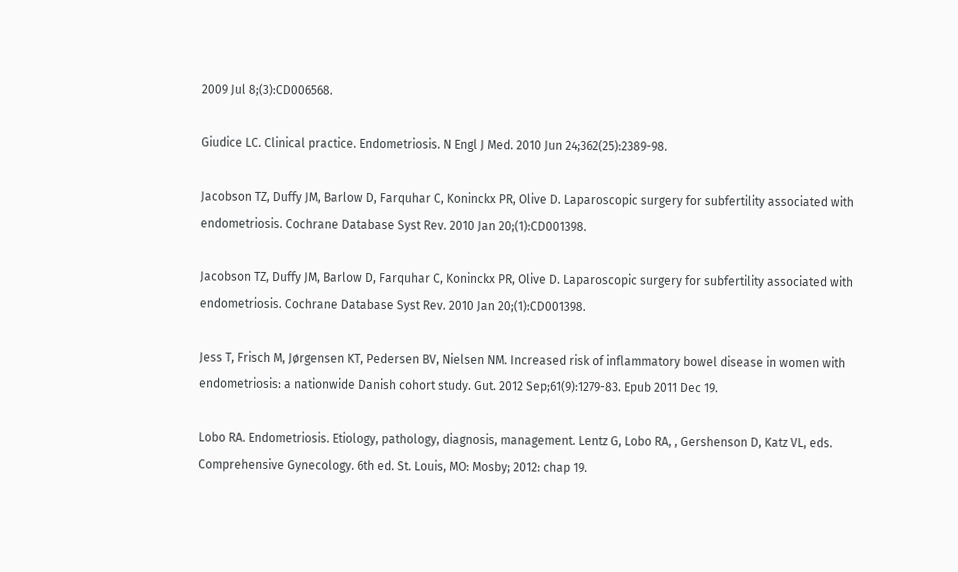2009 Jul 8;(3):CD006568.

Giudice LC. Clinical practice. Endometriosis. N Engl J Med. 2010 Jun 24;362(25):2389-98.

Jacobson TZ, Duffy JM, Barlow D, Farquhar C, Koninckx PR, Olive D. Laparoscopic surgery for subfertility associated with endometriosis. Cochrane Database Syst Rev. 2010 Jan 20;(1):CD001398.

Jacobson TZ, Duffy JM, Barlow D, Farquhar C, Koninckx PR, Olive D. Laparoscopic surgery for subfertility associated with endometriosis. Cochrane Database Syst Rev. 2010 Jan 20;(1):CD001398.

Jess T, Frisch M, Jørgensen KT, Pedersen BV, Nielsen NM. Increased risk of inflammatory bowel disease in women with endometriosis: a nationwide Danish cohort study. Gut. 2012 Sep;61(9):1279-83. Epub 2011 Dec 19.

Lobo RA. Endometriosis. Etiology, pathology, diagnosis, management. Lentz G, Lobo RA, , Gershenson D, Katz VL, eds. Comprehensive Gynecology. 6th ed. St. Louis, MO: Mosby; 2012: chap 19.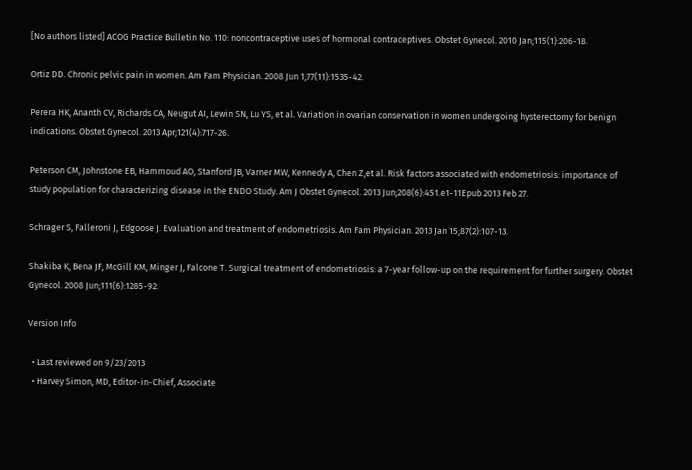[No authors listed] ACOG Practice Bulletin No. 110: noncontraceptive uses of hormonal contraceptives. Obstet Gynecol. 2010 Jan;115(1):206-18.

Ortiz DD. Chronic pelvic pain in women. Am Fam Physician. 2008 Jun 1;77(11):1535-42.

Perera HK, Ananth CV, Richards CA, Neugut AI, Lewin SN, Lu YS, et al. Variation in ovarian conservation in women undergoing hysterectomy for benign indications. Obstet Gynecol. 2013 Apr;121(4):717-26.

Peterson CM, Johnstone EB, Hammoud AO, Stanford JB, Varner MW, Kennedy A, Chen Z,et al. Risk factors associated with endometriosis: importance of study population for characterizing disease in the ENDO Study. Am J Obstet Gynecol. 2013 Jun;208(6):451.e1-11Epub 2013 Feb 27.

Schrager S, Falleroni J, Edgoose J. Evaluation and treatment of endometriosis. Am Fam Physician. 2013 Jan 15;87(2):107-13.

Shakiba K, Bena JF, McGill KM, Minger J, Falcone T. Surgical treatment of endometriosis: a 7-year follow-up on the requirement for further surgery. Obstet Gynecol. 2008 Jun;111(6):1285-92.

Version Info

  • Last reviewed on 9/23/2013
  • Harvey Simon, MD, Editor-in-Chief, Associate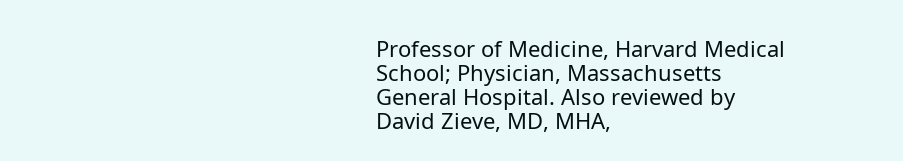Professor of Medicine, Harvard Medical School; Physician, Massachusetts General Hospital. Also reviewed by David Zieve, MD, MHA,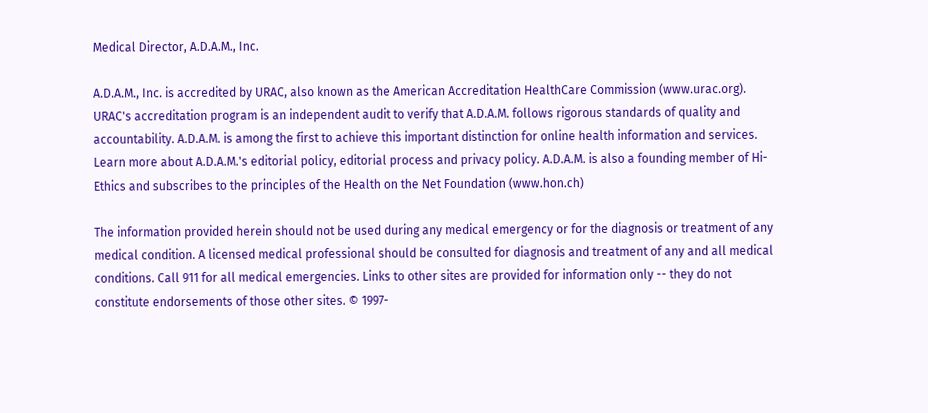Medical Director, A.D.A.M., Inc.

A.D.A.M., Inc. is accredited by URAC, also known as the American Accreditation HealthCare Commission (www.urac.org). URAC's accreditation program is an independent audit to verify that A.D.A.M. follows rigorous standards of quality and accountability. A.D.A.M. is among the first to achieve this important distinction for online health information and services. Learn more about A.D.A.M.'s editorial policy, editorial process and privacy policy. A.D.A.M. is also a founding member of Hi-Ethics and subscribes to the principles of the Health on the Net Foundation (www.hon.ch)

The information provided herein should not be used during any medical emergency or for the diagnosis or treatment of any medical condition. A licensed medical professional should be consulted for diagnosis and treatment of any and all medical conditions. Call 911 for all medical emergencies. Links to other sites are provided for information only -- they do not constitute endorsements of those other sites. © 1997-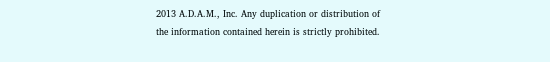2013 A.D.A.M., Inc. Any duplication or distribution of the information contained herein is strictly prohibited.